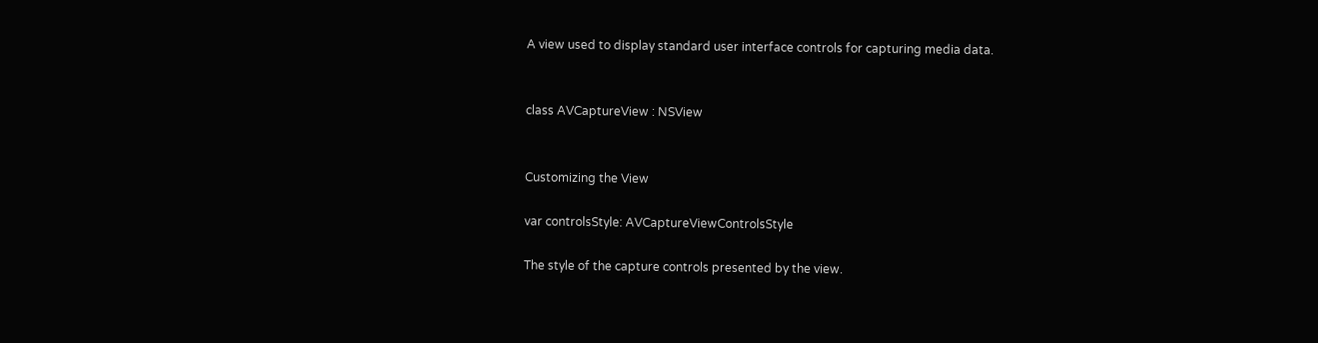A view used to display standard user interface controls for capturing media data.


class AVCaptureView : NSView


Customizing the View

var controlsStyle: AVCaptureViewControlsStyle

The style of the capture controls presented by the view.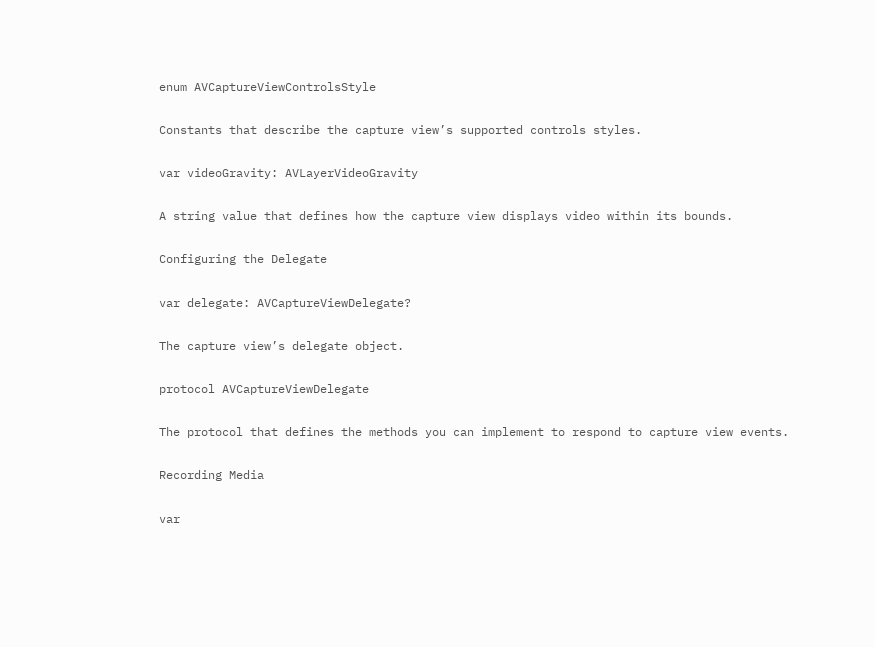enum AVCaptureViewControlsStyle

Constants that describe the capture view’s supported controls styles.

var videoGravity: AVLayerVideoGravity

A string value that defines how the capture view displays video within its bounds.

Configuring the Delegate

var delegate: AVCaptureViewDelegate?

The capture view’s delegate object.

protocol AVCaptureViewDelegate

The protocol that defines the methods you can implement to respond to capture view events.

Recording Media

var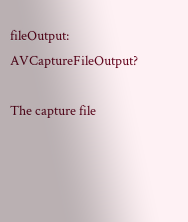fileOutput: AVCaptureFileOutput?

The capture file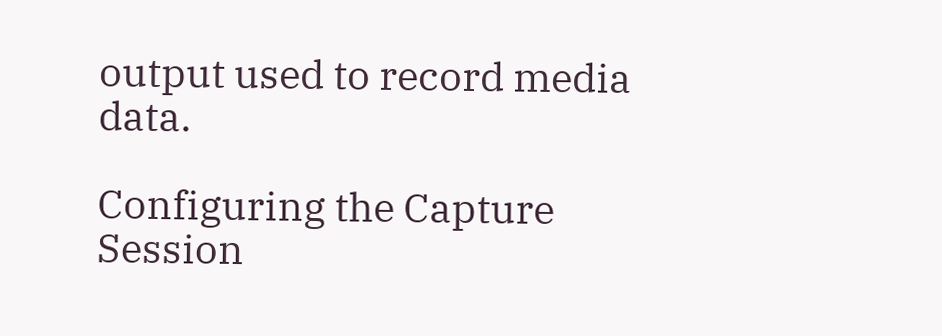output used to record media data.

Configuring the Capture Session